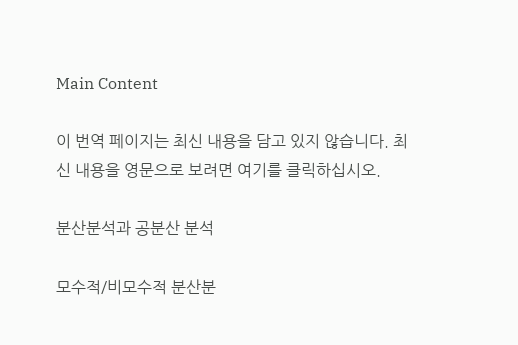Main Content

이 번역 페이지는 최신 내용을 담고 있지 않습니다. 최신 내용을 영문으로 보려면 여기를 클릭하십시오.

분산분석과 공분산 분석

모수적/비모수적 분산분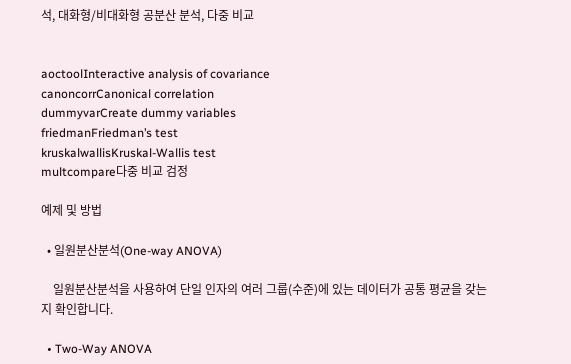석, 대화형/비대화형 공분산 분석, 다중 비교


aoctoolInteractive analysis of covariance
canoncorrCanonical correlation
dummyvarCreate dummy variables
friedmanFriedman’s test
kruskalwallisKruskal-Wallis test
multcompare다중 비교 검정

예제 및 방법

  • 일원분산분석(One-way ANOVA)

    일원분산분석을 사용하여 단일 인자의 여러 그룹(수준)에 있는 데이터가 공통 평균을 갖는지 확인합니다.

  • Two-Way ANOVA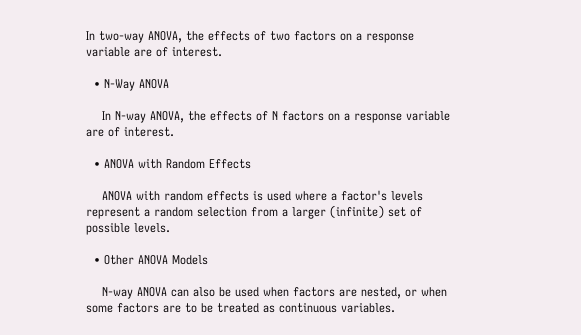In two-way ANOVA, the effects of two factors on a response variable are of interest.

  • N-Way ANOVA

    In N-way ANOVA, the effects of N factors on a response variable are of interest.

  • ANOVA with Random Effects

    ANOVA with random effects is used where a factor's levels represent a random selection from a larger (infinite) set of possible levels.

  • Other ANOVA Models

    N-way ANOVA can also be used when factors are nested, or when some factors are to be treated as continuous variables.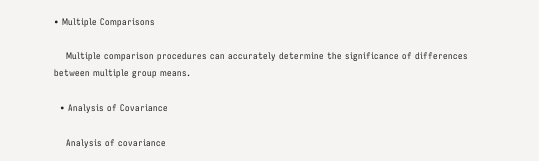• Multiple Comparisons

    Multiple comparison procedures can accurately determine the significance of differences between multiple group means.

  • Analysis of Covariance

    Analysis of covariance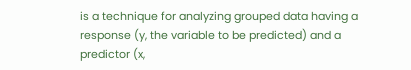is a technique for analyzing grouped data having a response (y, the variable to be predicted) and a predictor (x,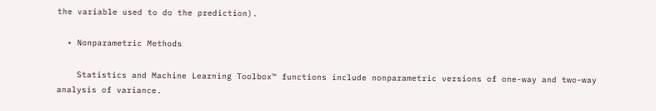the variable used to do the prediction).

  • Nonparametric Methods

    Statistics and Machine Learning Toolbox™ functions include nonparametric versions of one-way and two-way analysis of variance.